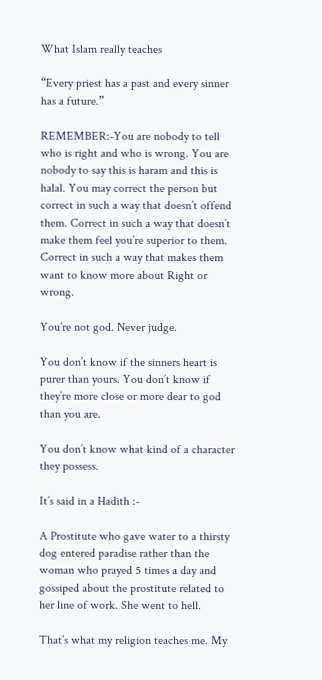What Islam really teaches

“Every priest has a past and every sinner has a future.”

REMEMBER:-You are nobody to tell who is right and who is wrong. You are nobody to say this is haram and this is halal. You may correct the person but correct in such a way that doesn’t offend them. Correct in such a way that doesn’t make them feel you’re superior to them. Correct in such a way that makes them want to know more about Right or wrong.

You’re not god. Never judge.

You don’t know if the sinners heart is purer than yours. You don’t know if they’re more close or more dear to god than you are.

You don’t know what kind of a character they possess.

It’s said in a Hadith :-

A Prostitute who gave water to a thirsty dog entered paradise rather than the woman who prayed 5 times a day and gossiped about the prostitute related to her line of work. She went to hell.

That’s what my religion teaches me. My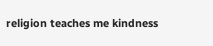religion teaches me kindness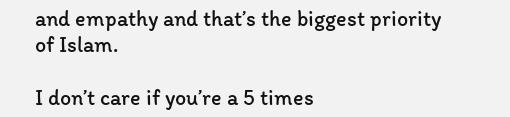and empathy and that’s the biggest priority of Islam.

I don’t care if you’re a 5 times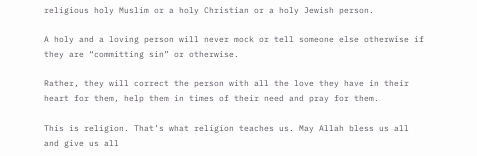religious holy Muslim or a holy Christian or a holy Jewish person.

A holy and a loving person will never mock or tell someone else otherwise if they are “committing sin” or otherwise.

Rather, they will correct the person with all the love they have in their heart for them, help them in times of their need and pray for them.

This is religion. That’s what religion teaches us. May Allah bless us all and give us all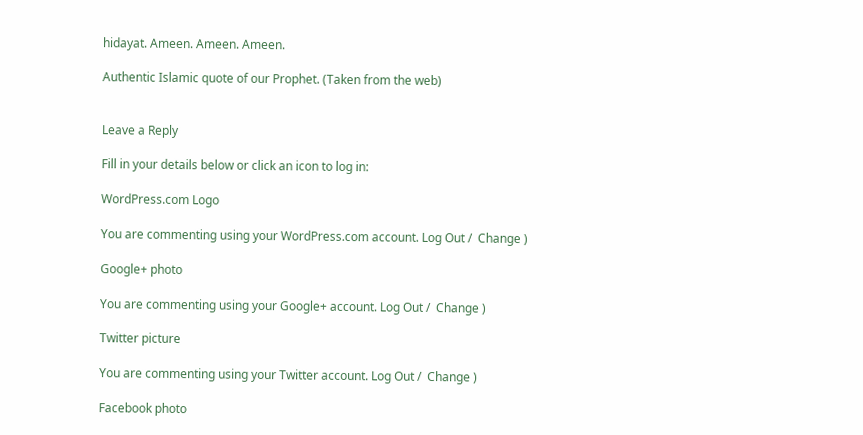hidayat. Ameen. Ameen. Ameen.

Authentic Islamic quote of our Prophet. (Taken from the web)


Leave a Reply

Fill in your details below or click an icon to log in:

WordPress.com Logo

You are commenting using your WordPress.com account. Log Out /  Change )

Google+ photo

You are commenting using your Google+ account. Log Out /  Change )

Twitter picture

You are commenting using your Twitter account. Log Out /  Change )

Facebook photo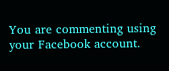You are commenting using your Facebook account.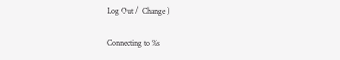Log Out /  Change )

Connecting to %s